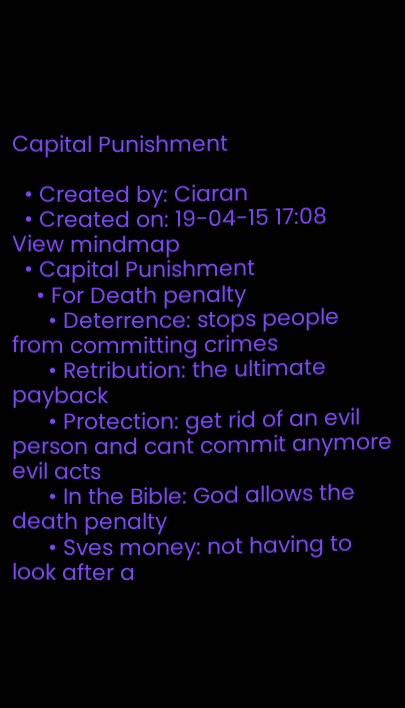Capital Punishment

  • Created by: Ciaran
  • Created on: 19-04-15 17:08
View mindmap
  • Capital Punishment
    • For Death penalty
      • Deterrence: stops people from committing crimes
      • Retribution: the ultimate payback
      • Protection: get rid of an evil person and cant commit anymore evil acts
      • In the Bible: God allows the death penalty
      • Sves money: not having to look after a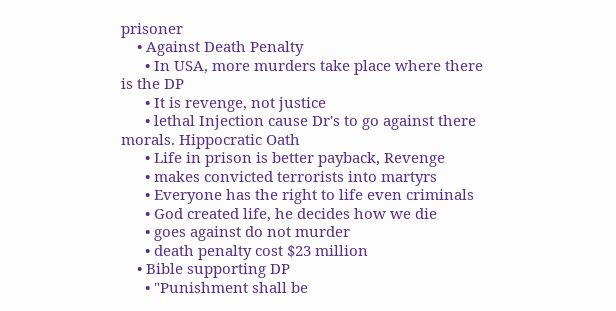prisoner
    • Against Death Penalty
      • In USA, more murders take place where there is the DP
      • It is revenge, not justice
      • lethal Injection cause Dr's to go against there morals. Hippocratic Oath
      • Life in prison is better payback, Revenge
      • makes convicted terrorists into martyrs
      • Everyone has the right to life even criminals
      • God created life, he decides how we die
      • goes against do not murder
      • death penalty cost $23 million
    • Bible supporting DP
      • "Punishment shall be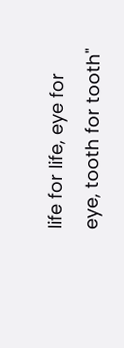life for life, eye for eye, tooth for tooth"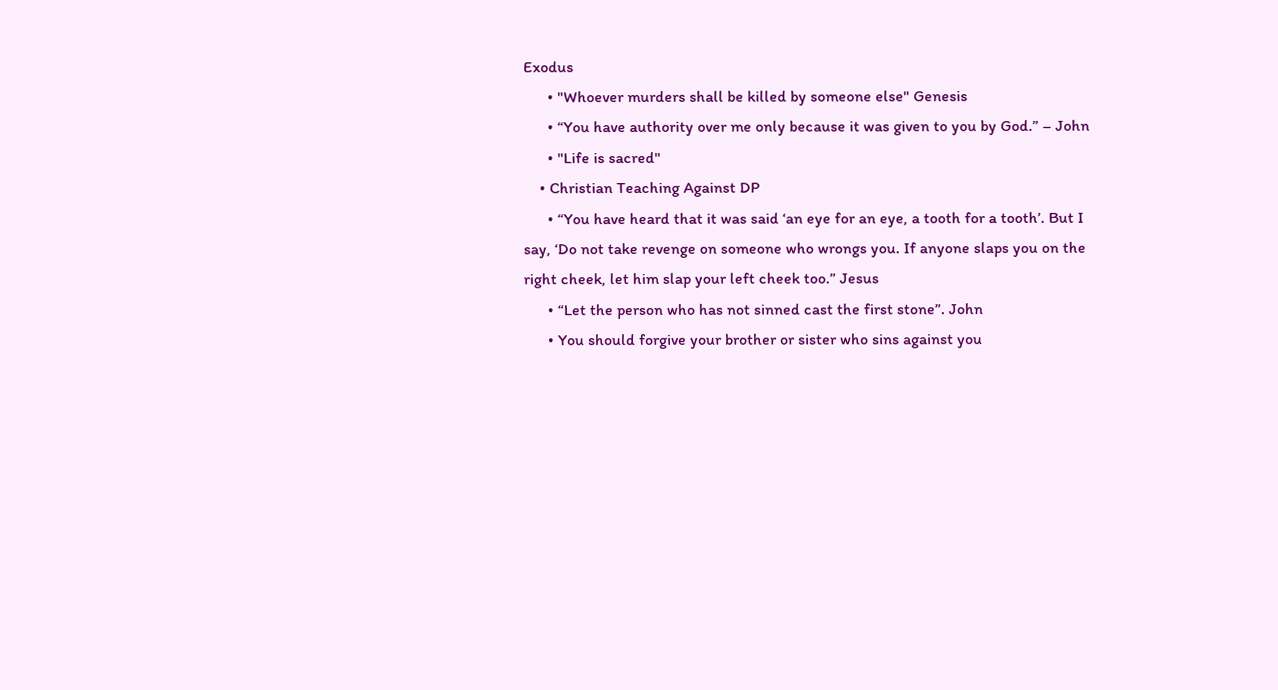Exodus
      • "Whoever murders shall be killed by someone else" Genesis
      • “You have authority over me only because it was given to you by God.” – John
      • "Life is sacred"
    • Christian Teaching Against DP
      • “You have heard that it was said ‘an eye for an eye, a tooth for a tooth’. But I say, ‘Do not take revenge on someone who wrongs you. If anyone slaps you on the right cheek, let him slap your left cheek too.” Jesus
      • “Let the person who has not sinned cast the first stone”. John
      • You should forgive your brother or sister who sins against you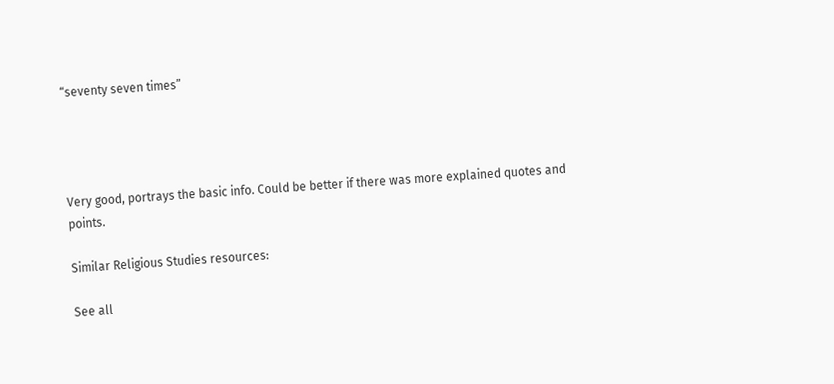“seventy seven times”




Very good, portrays the basic info. Could be better if there was more explained quotes and points.

Similar Religious Studies resources:

See all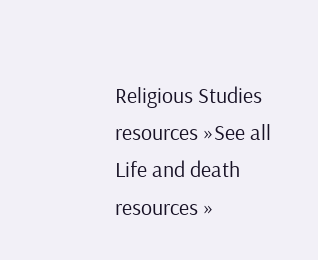Religious Studies resources »See all Life and death resources »